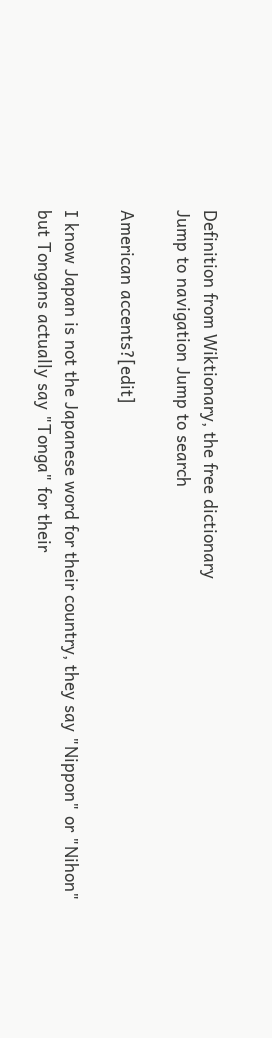Definition from Wiktionary, the free dictionary
Jump to navigation Jump to search

American accents?[edit]

I know Japan is not the Japanese word for their country, they say "Nippon" or "Nihon" but Tongans actually say "Tonga" for their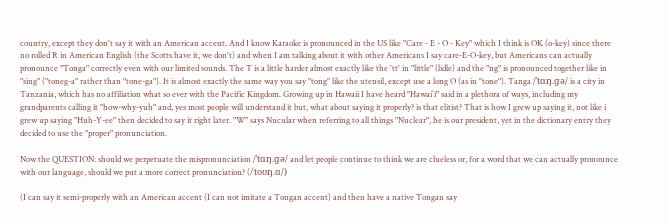country, except they don't say it with an American accent. And I know Karaoke is pronounced in the US like "Care - E - O - Key" which I think is OK (o-key) since there no rolled R in American English (the Scotts have it, we don't) and when I am talking about it with other Americans I say care-E-O-key, but Americans can actually pronounce "Tonga" correctly even with our limited sounds. The T is a little harder almost exactly like the 'tt' in "little" (lidle) and the "ng" is pronounced together like in "sing" ("toneg-a" rather than "tone-ga"). It is almost exactly the same way you say "tong" like the utensil, except use a long O (as in "tone"). Tanga /ˈtɑŋ.ɡə/ is a city in Tanzania, which has no affiliation what so ever with the Pacific Kingdom. Growing up in Hawaii I have heard "Hawai`i" said in a plethora of ways, including my grandparents calling it "how-why-yuh" and, yes most people will understand it but, what about saying it properly? is that elitist? That is how I grew up saying it, not like i grew up saying "Huh-Y-ee" then decided to say it right later. "W" says Nucular when referring to all things "Nuclear", he is our president, yet in the dictionary entry they decided to use the "proper" pronunciation.

Now the QUESTION: should we perpetuate the mispronunciation /ˈtɑŋ.ɡə/ and let people continue to think we are clueless or, for a word that we can actually pronounce with our language, should we put a more correct pronunciation? (/toʊŋ.ɑ/)

(I can say it semi-properly with an American accent (I can not imitate a Tongan accent) and then have a native Tongan say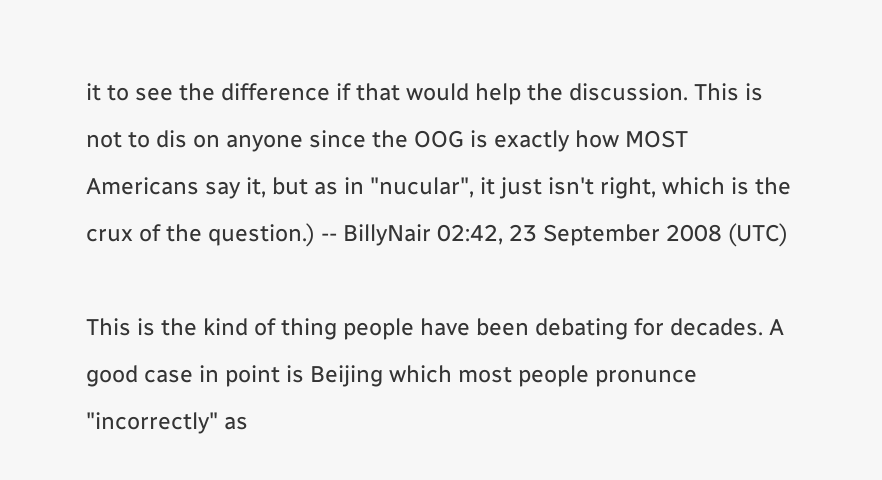it to see the difference if that would help the discussion. This is not to dis on anyone since the OOG is exactly how MOST Americans say it, but as in "nucular", it just isn't right, which is the crux of the question.) -- BillyNair 02:42, 23 September 2008 (UTC)

This is the kind of thing people have been debating for decades. A good case in point is Beijing which most people pronunce "incorrectly" as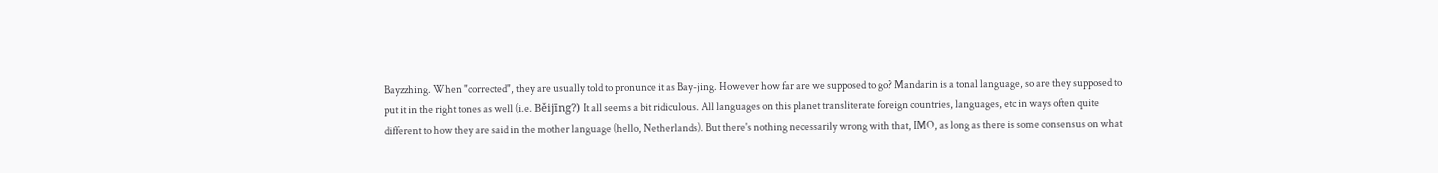Bayzzhing. When "corrected", they are usually told to pronunce it as Bay-jing. However how far are we supposed to go? Mandarin is a tonal language, so are they supposed to put it in the right tones as well (i.e. Běijīng?) It all seems a bit ridiculous. All languages on this planet transliterate foreign countries, languages, etc in ways often quite different to how they are said in the mother language (hello, Netherlands). But there's nothing necessarily wrong with that, IMO, as long as there is some consensus on what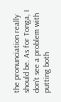the pronunciation really should be. As for Tonga, I don't see a problem with putting both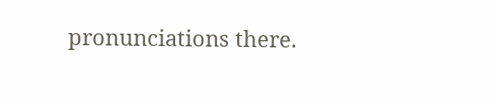pronunciations there.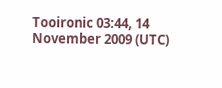Tooironic 03:44, 14 November 2009 (UTC)